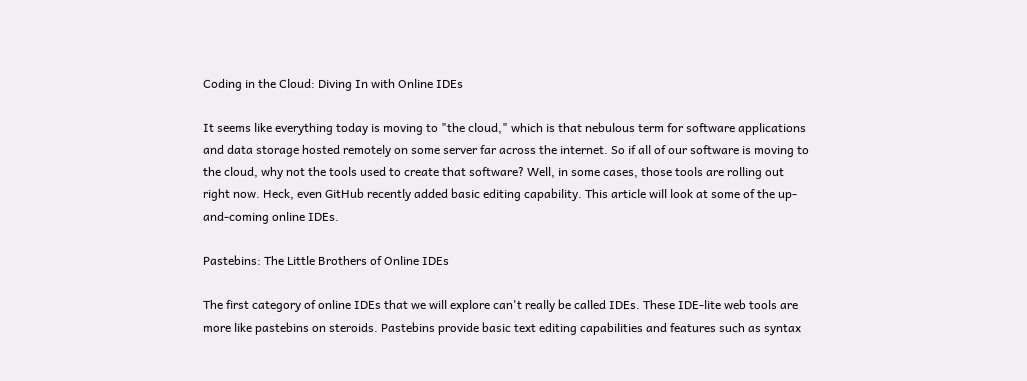Coding in the Cloud: Diving In with Online IDEs

It seems like everything today is moving to "the cloud," which is that nebulous term for software applications and data storage hosted remotely on some server far across the internet. So if all of our software is moving to the cloud, why not the tools used to create that software? Well, in some cases, those tools are rolling out right now. Heck, even GitHub recently added basic editing capability. This article will look at some of the up-and-coming online IDEs.

Pastebins: The Little Brothers of Online IDEs

The first category of online IDEs that we will explore can't really be called IDEs. These IDE-lite web tools are more like pastebins on steroids. Pastebins provide basic text editing capabilities and features such as syntax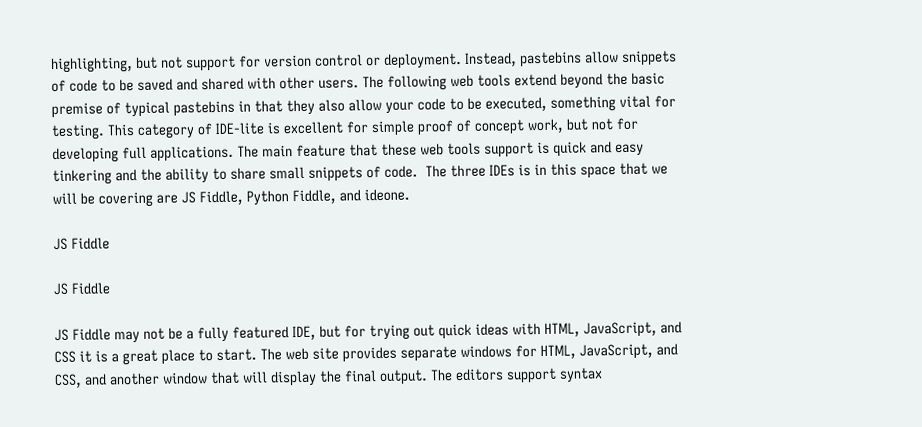highlighting, but not support for version control or deployment. Instead, pastebins allow snippets of code to be saved and shared with other users. The following web tools extend beyond the basic premise of typical pastebins in that they also allow your code to be executed, something vital for testing. This category of IDE-lite is excellent for simple proof of concept work, but not for developing full applications. The main feature that these web tools support is quick and easy tinkering and the ability to share small snippets of code.  The three IDEs is in this space that we will be covering are JS Fiddle, Python Fiddle, and ideone.

JS Fiddle

JS Fiddle

JS Fiddle may not be a fully featured IDE, but for trying out quick ideas with HTML, JavaScript, and CSS it is a great place to start. The web site provides separate windows for HTML, JavaScript, and CSS, and another window that will display the final output. The editors support syntax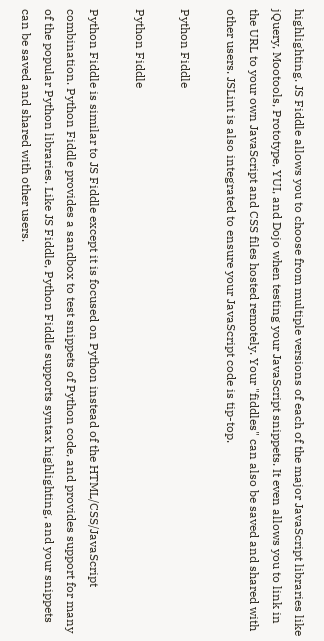highlighting. JS Fiddle allows you to choose from multiple versions of each of the major JavaScript libraries like jQuery, Mootools, Prototype, YUI, and Dojo when testing your JavaScript snippets. It even allows you to link in the URL to your own JavaScript and CSS files hosted remotely. Your "fiddles" can also be saved and shared with other users. JSLint is also integrated to ensure your JavaScript code is tip-top.

Python Fiddle

Python Fiddle

Python Fiddle is similar to JS Fiddle except it is focused on Python instead of the HTML/CSS/JavaScript combination. Python Fiddle provides a sandbox to test snippets of Python code, and provides support for many of the popular Python libraries. Like JS Fiddle, Python Fiddle supports syntax highlighting, and your snippets can be saved and shared with other users.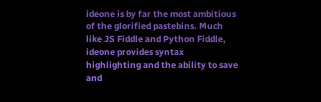ideone is by far the most ambitious of the glorified pastebins. Much like JS Fiddle and Python Fiddle, ideone provides syntax highlighting and the ability to save and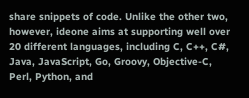share snippets of code. Unlike the other two, however, ideone aims at supporting well over 20 different languages, including C, C++, C#, Java, JavaScript, Go, Groovy, Objective-C, Perl, Python, and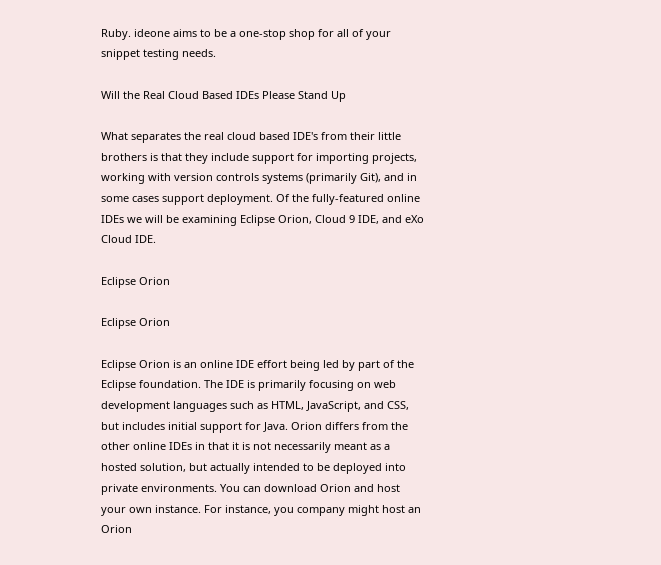Ruby. ideone aims to be a one-stop shop for all of your snippet testing needs.

Will the Real Cloud Based IDEs Please Stand Up

What separates the real cloud based IDE's from their little brothers is that they include support for importing projects, working with version controls systems (primarily Git), and in some cases support deployment. Of the fully-featured online IDEs we will be examining Eclipse Orion, Cloud 9 IDE, and eXo Cloud IDE.

Eclipse Orion

Eclipse Orion

Eclipse Orion is an online IDE effort being led by part of the Eclipse foundation. The IDE is primarily focusing on web development languages such as HTML, JavaScript, and CSS, but includes initial support for Java. Orion differs from the other online IDEs in that it is not necessarily meant as a hosted solution, but actually intended to be deployed into private environments. You can download Orion and host your own instance. For instance, you company might host an Orion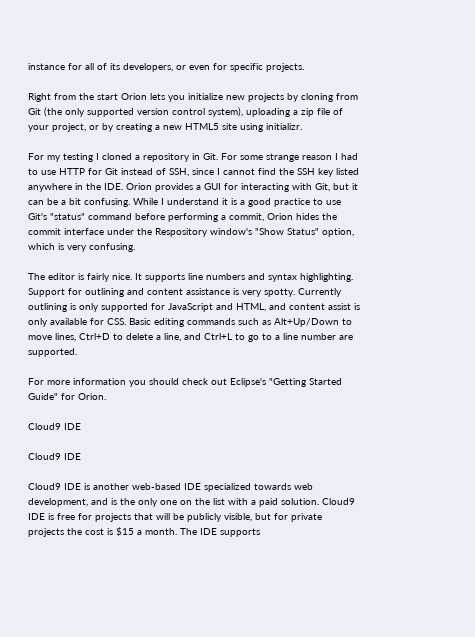instance for all of its developers, or even for specific projects.

Right from the start Orion lets you initialize new projects by cloning from Git (the only supported version control system), uploading a zip file of your project, or by creating a new HTML5 site using initializr.

For my testing I cloned a repository in Git. For some strange reason I had to use HTTP for Git instead of SSH, since I cannot find the SSH key listed anywhere in the IDE. Orion provides a GUI for interacting with Git, but it can be a bit confusing. While I understand it is a good practice to use Git's "status" command before performing a commit, Orion hides the commit interface under the Respository window's "Show Status" option, which is very confusing.

The editor is fairly nice. It supports line numbers and syntax highlighting. Support for outlining and content assistance is very spotty. Currently outlining is only supported for JavaScript and HTML, and content assist is only available for CSS. Basic editing commands such as Alt+Up/Down to move lines, Ctrl+D to delete a line, and Ctrl+L to go to a line number are supported.

For more information you should check out Eclipse's "Getting Started Guide" for Orion.

Cloud9 IDE

Cloud9 IDE

Cloud9 IDE is another web-based IDE specialized towards web development, and is the only one on the list with a paid solution. Cloud9 IDE is free for projects that will be publicly visible, but for private projects the cost is $15 a month. The IDE supports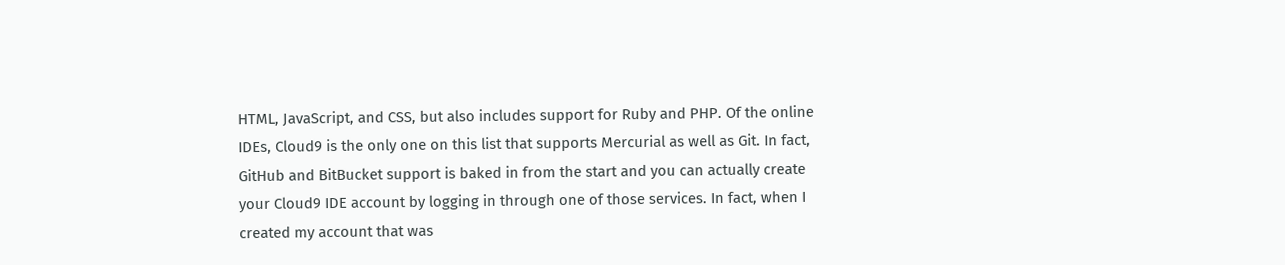HTML, JavaScript, and CSS, but also includes support for Ruby and PHP. Of the online IDEs, Cloud9 is the only one on this list that supports Mercurial as well as Git. In fact, GitHub and BitBucket support is baked in from the start and you can actually create your Cloud9 IDE account by logging in through one of those services. In fact, when I created my account that was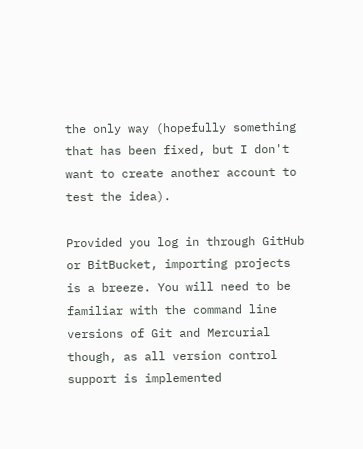the only way (hopefully something that has been fixed, but I don't want to create another account to test the idea).

Provided you log in through GitHub or BitBucket, importing projects is a breeze. You will need to be familiar with the command line versions of Git and Mercurial though, as all version control support is implemented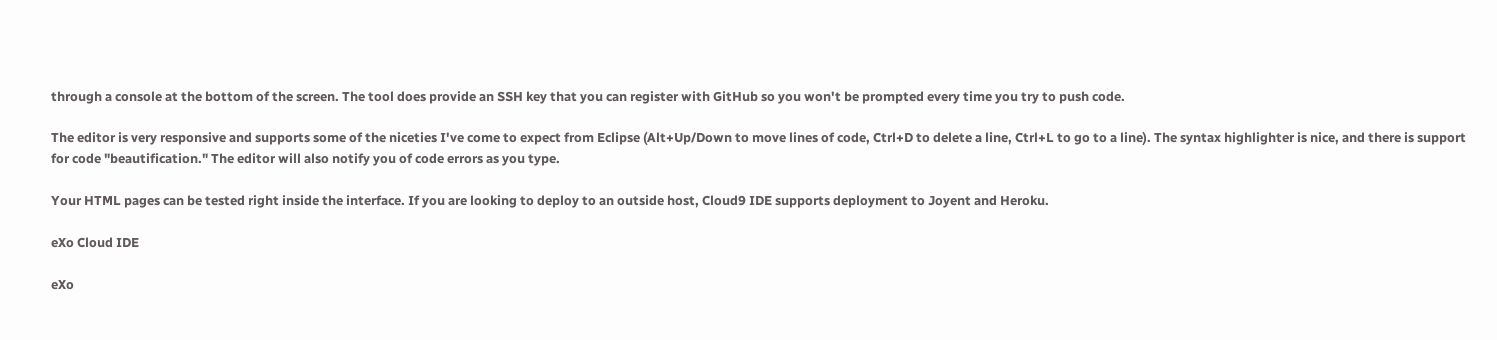through a console at the bottom of the screen. The tool does provide an SSH key that you can register with GitHub so you won't be prompted every time you try to push code.

The editor is very responsive and supports some of the niceties I've come to expect from Eclipse (Alt+Up/Down to move lines of code, Ctrl+D to delete a line, Ctrl+L to go to a line). The syntax highlighter is nice, and there is support for code "beautification." The editor will also notify you of code errors as you type.

Your HTML pages can be tested right inside the interface. If you are looking to deploy to an outside host, Cloud9 IDE supports deployment to Joyent and Heroku.

eXo Cloud IDE

eXo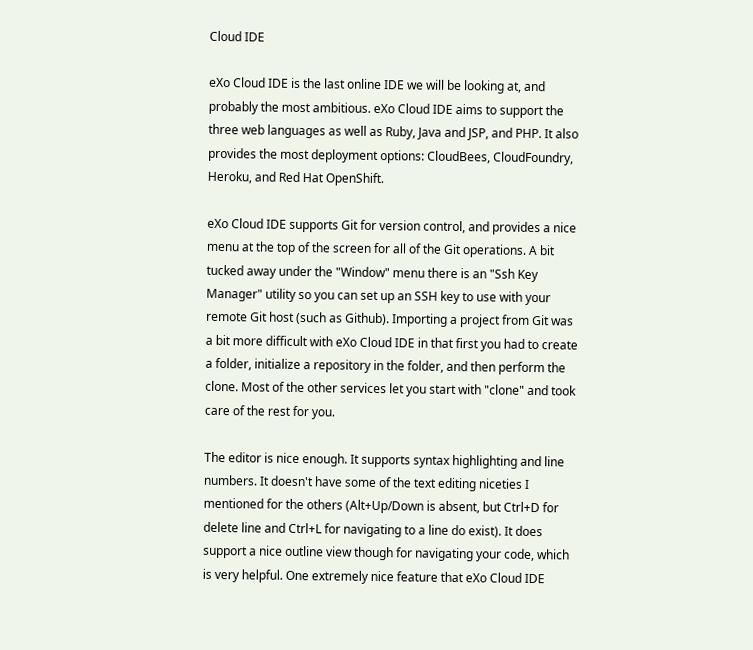Cloud IDE

eXo Cloud IDE is the last online IDE we will be looking at, and probably the most ambitious. eXo Cloud IDE aims to support the three web languages as well as Ruby, Java and JSP, and PHP. It also provides the most deployment options: CloudBees, CloudFoundry, Heroku, and Red Hat OpenShift.

eXo Cloud IDE supports Git for version control, and provides a nice menu at the top of the screen for all of the Git operations. A bit tucked away under the "Window" menu there is an "Ssh Key Manager" utility so you can set up an SSH key to use with your remote Git host (such as Github). Importing a project from Git was a bit more difficult with eXo Cloud IDE in that first you had to create a folder, initialize a repository in the folder, and then perform the clone. Most of the other services let you start with "clone" and took care of the rest for you.

The editor is nice enough. It supports syntax highlighting and line numbers. It doesn't have some of the text editing niceties I mentioned for the others (Alt+Up/Down is absent, but Ctrl+D for delete line and Ctrl+L for navigating to a line do exist). It does support a nice outline view though for navigating your code, which is very helpful. One extremely nice feature that eXo Cloud IDE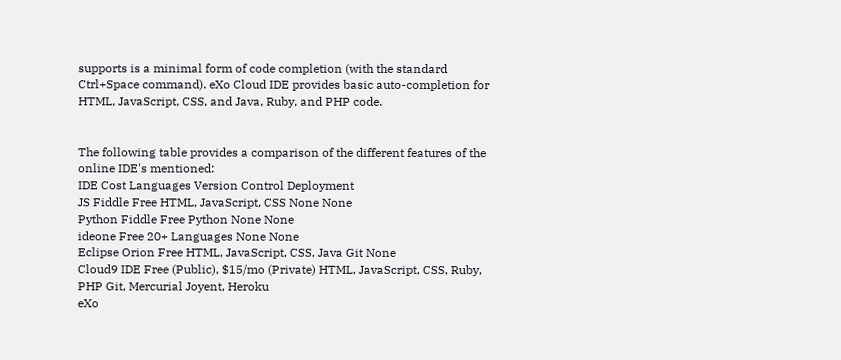supports is a minimal form of code completion (with the standard Ctrl+Space command). eXo Cloud IDE provides basic auto-completion for HTML, JavaScript, CSS, and Java, Ruby, and PHP code.


The following table provides a comparison of the different features of the online IDE's mentioned:
IDE Cost Languages Version Control Deployment
JS Fiddle Free HTML, JavaScript, CSS None None
Python Fiddle Free Python None None
ideone Free 20+ Languages None None
Eclipse Orion Free HTML, JavaScript, CSS, Java Git None
Cloud9 IDE Free (Public), $15/mo (Private) HTML, JavaScript, CSS, Ruby, PHP Git, Mercurial Joyent, Heroku
eXo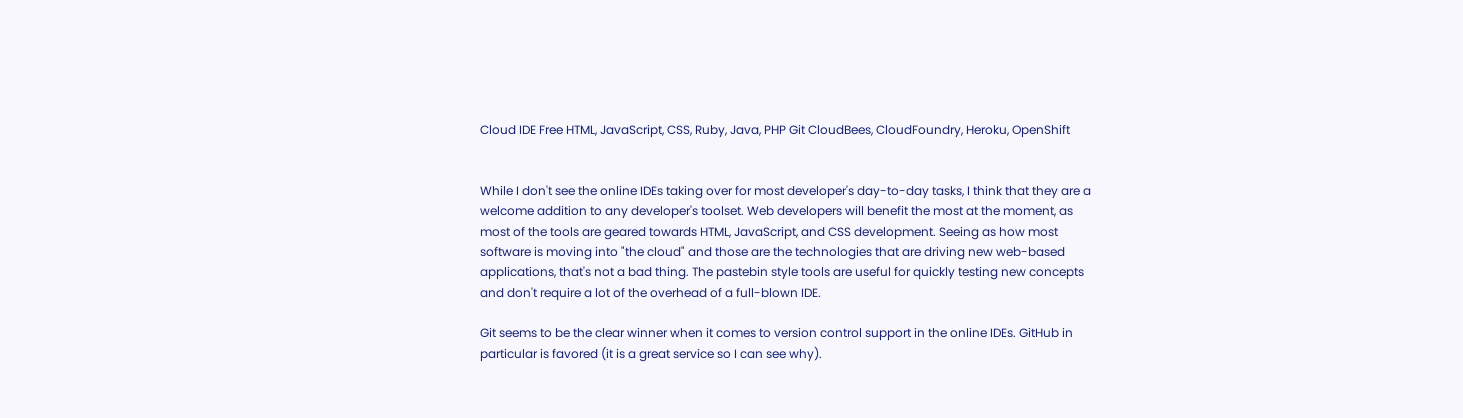Cloud IDE Free HTML, JavaScript, CSS, Ruby, Java, PHP Git CloudBees, CloudFoundry, Heroku, OpenShift


While I don't see the online IDEs taking over for most developer's day-to-day tasks, I think that they are a welcome addition to any developer's toolset. Web developers will benefit the most at the moment, as most of the tools are geared towards HTML, JavaScript, and CSS development. Seeing as how most software is moving into "the cloud" and those are the technologies that are driving new web-based applications, that's not a bad thing. The pastebin style tools are useful for quickly testing new concepts and don't require a lot of the overhead of a full-blown IDE.

Git seems to be the clear winner when it comes to version control support in the online IDEs. GitHub in particular is favored (it is a great service so I can see why).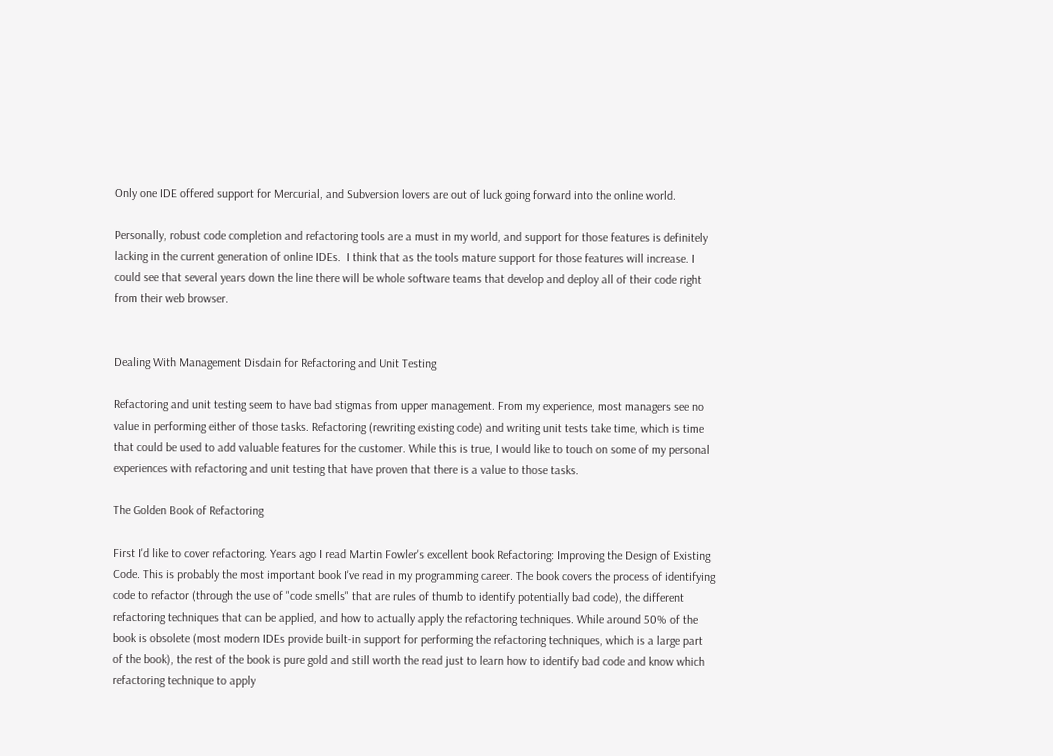Only one IDE offered support for Mercurial, and Subversion lovers are out of luck going forward into the online world.

Personally, robust code completion and refactoring tools are a must in my world, and support for those features is definitely lacking in the current generation of online IDEs.  I think that as the tools mature support for those features will increase. I could see that several years down the line there will be whole software teams that develop and deploy all of their code right from their web browser.


Dealing With Management Disdain for Refactoring and Unit Testing

Refactoring and unit testing seem to have bad stigmas from upper management. From my experience, most managers see no value in performing either of those tasks. Refactoring (rewriting existing code) and writing unit tests take time, which is time that could be used to add valuable features for the customer. While this is true, I would like to touch on some of my personal experiences with refactoring and unit testing that have proven that there is a value to those tasks.

The Golden Book of Refactoring

First I'd like to cover refactoring. Years ago I read Martin Fowler's excellent book Refactoring: Improving the Design of Existing Code. This is probably the most important book I've read in my programming career. The book covers the process of identifying code to refactor (through the use of "code smells" that are rules of thumb to identify potentially bad code), the different refactoring techniques that can be applied, and how to actually apply the refactoring techniques. While around 50% of the book is obsolete (most modern IDEs provide built-in support for performing the refactoring techniques, which is a large part of the book), the rest of the book is pure gold and still worth the read just to learn how to identify bad code and know which refactoring technique to apply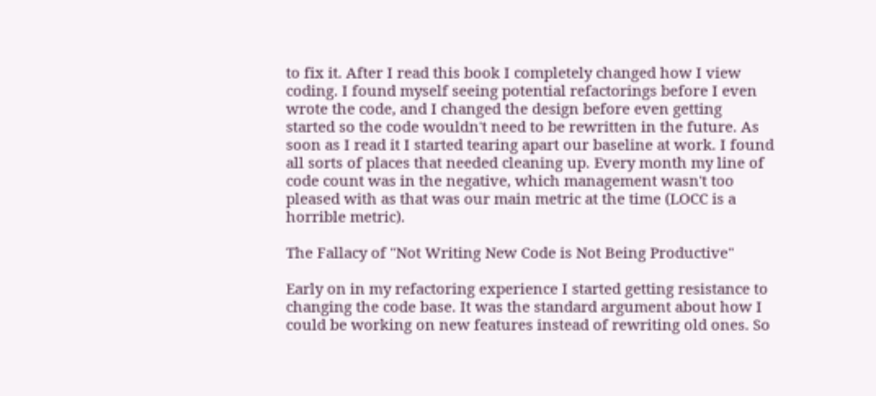to fix it. After I read this book I completely changed how I view coding. I found myself seeing potential refactorings before I even wrote the code, and I changed the design before even getting started so the code wouldn't need to be rewritten in the future. As soon as I read it I started tearing apart our baseline at work. I found all sorts of places that needed cleaning up. Every month my line of code count was in the negative, which management wasn't too pleased with as that was our main metric at the time (LOCC is a horrible metric).

The Fallacy of "Not Writing New Code is Not Being Productive"

Early on in my refactoring experience I started getting resistance to changing the code base. It was the standard argument about how I could be working on new features instead of rewriting old ones. So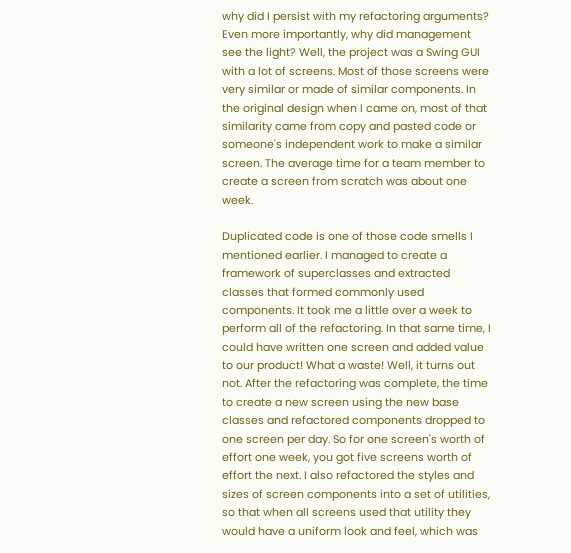why did I persist with my refactoring arguments? Even more importantly, why did management see the light? Well, the project was a Swing GUI with a lot of screens. Most of those screens were very similar or made of similar components. In the original design when I came on, most of that similarity came from copy and pasted code or someone's independent work to make a similar screen. The average time for a team member to create a screen from scratch was about one week.

Duplicated code is one of those code smells I mentioned earlier. I managed to create a framework of superclasses and extracted classes that formed commonly used components. It took me a little over a week to perform all of the refactoring. In that same time, I could have written one screen and added value to our product! What a waste! Well, it turns out not. After the refactoring was complete, the time to create a new screen using the new base classes and refactored components dropped to one screen per day. So for one screen's worth of effort one week, you got five screens worth of effort the next. I also refactored the styles and sizes of screen components into a set of utilities, so that when all screens used that utility they would have a uniform look and feel, which was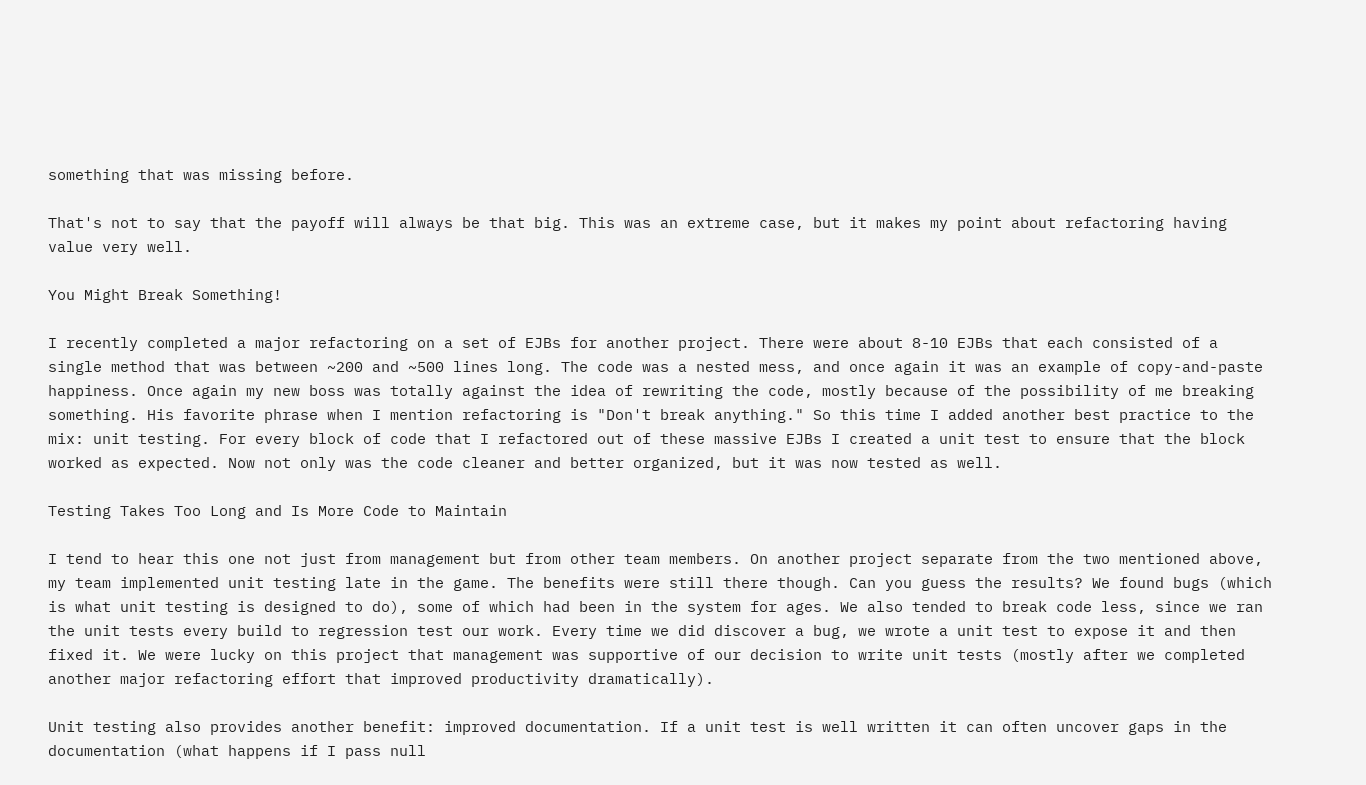something that was missing before.

That's not to say that the payoff will always be that big. This was an extreme case, but it makes my point about refactoring having value very well.

You Might Break Something!

I recently completed a major refactoring on a set of EJBs for another project. There were about 8-10 EJBs that each consisted of a single method that was between ~200 and ~500 lines long. The code was a nested mess, and once again it was an example of copy-and-paste happiness. Once again my new boss was totally against the idea of rewriting the code, mostly because of the possibility of me breaking something. His favorite phrase when I mention refactoring is "Don't break anything." So this time I added another best practice to the mix: unit testing. For every block of code that I refactored out of these massive EJBs I created a unit test to ensure that the block worked as expected. Now not only was the code cleaner and better organized, but it was now tested as well.

Testing Takes Too Long and Is More Code to Maintain

I tend to hear this one not just from management but from other team members. On another project separate from the two mentioned above, my team implemented unit testing late in the game. The benefits were still there though. Can you guess the results? We found bugs (which is what unit testing is designed to do), some of which had been in the system for ages. We also tended to break code less, since we ran the unit tests every build to regression test our work. Every time we did discover a bug, we wrote a unit test to expose it and then fixed it. We were lucky on this project that management was supportive of our decision to write unit tests (mostly after we completed another major refactoring effort that improved productivity dramatically).

Unit testing also provides another benefit: improved documentation. If a unit test is well written it can often uncover gaps in the documentation (what happens if I pass null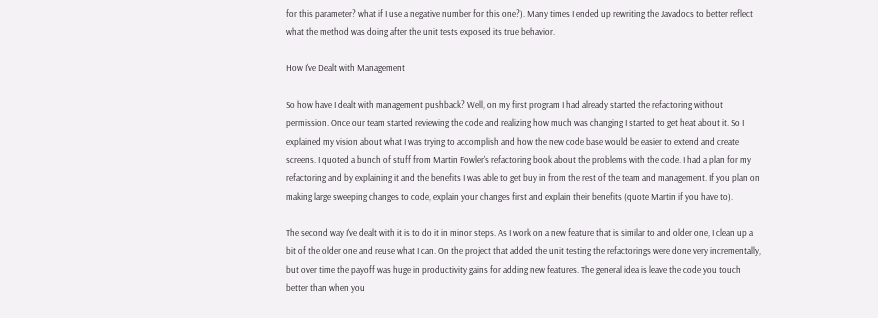for this parameter? what if I use a negative number for this one?). Many times I ended up rewriting the Javadocs to better reflect what the method was doing after the unit tests exposed its true behavior.

How I've Dealt with Management

So how have I dealt with management pushback? Well, on my first program I had already started the refactoring without permission. Once our team started reviewing the code and realizing how much was changing I started to get heat about it. So I explained my vision about what I was trying to accomplish and how the new code base would be easier to extend and create screens. I quoted a bunch of stuff from Martin Fowler's refactoring book about the problems with the code. I had a plan for my refactoring and by explaining it and the benefits I was able to get buy in from the rest of the team and management. If you plan on making large sweeping changes to code, explain your changes first and explain their benefits (quote Martin if you have to).

The second way I've dealt with it is to do it in minor steps. As I work on a new feature that is similar to and older one, I clean up a bit of the older one and reuse what I can. On the project that added the unit testing the refactorings were done very incrementally, but over time the payoff was huge in productivity gains for adding new features. The general idea is leave the code you touch better than when you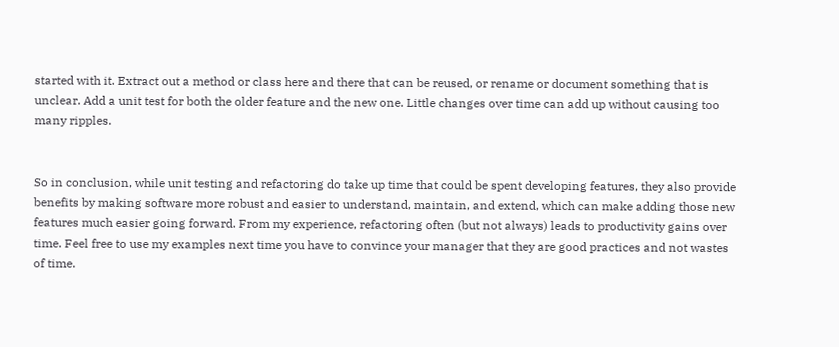started with it. Extract out a method or class here and there that can be reused, or rename or document something that is unclear. Add a unit test for both the older feature and the new one. Little changes over time can add up without causing too many ripples.


So in conclusion, while unit testing and refactoring do take up time that could be spent developing features, they also provide benefits by making software more robust and easier to understand, maintain, and extend, which can make adding those new features much easier going forward. From my experience, refactoring often (but not always) leads to productivity gains over time. Feel free to use my examples next time you have to convince your manager that they are good practices and not wastes of time.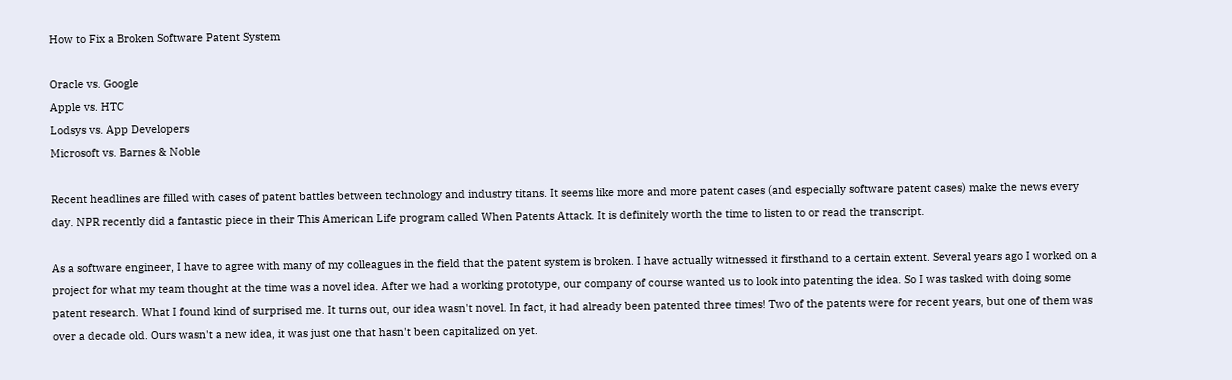How to Fix a Broken Software Patent System

Oracle vs. Google
Apple vs. HTC
Lodsys vs. App Developers
Microsoft vs. Barnes & Noble

Recent headlines are filled with cases of patent battles between technology and industry titans. It seems like more and more patent cases (and especially software patent cases) make the news every day. NPR recently did a fantastic piece in their This American Life program called When Patents Attack. It is definitely worth the time to listen to or read the transcript.

As a software engineer, I have to agree with many of my colleagues in the field that the patent system is broken. I have actually witnessed it firsthand to a certain extent. Several years ago I worked on a project for what my team thought at the time was a novel idea. After we had a working prototype, our company of course wanted us to look into patenting the idea. So I was tasked with doing some patent research. What I found kind of surprised me. It turns out, our idea wasn't novel. In fact, it had already been patented three times! Two of the patents were for recent years, but one of them was over a decade old. Ours wasn't a new idea, it was just one that hasn't been capitalized on yet.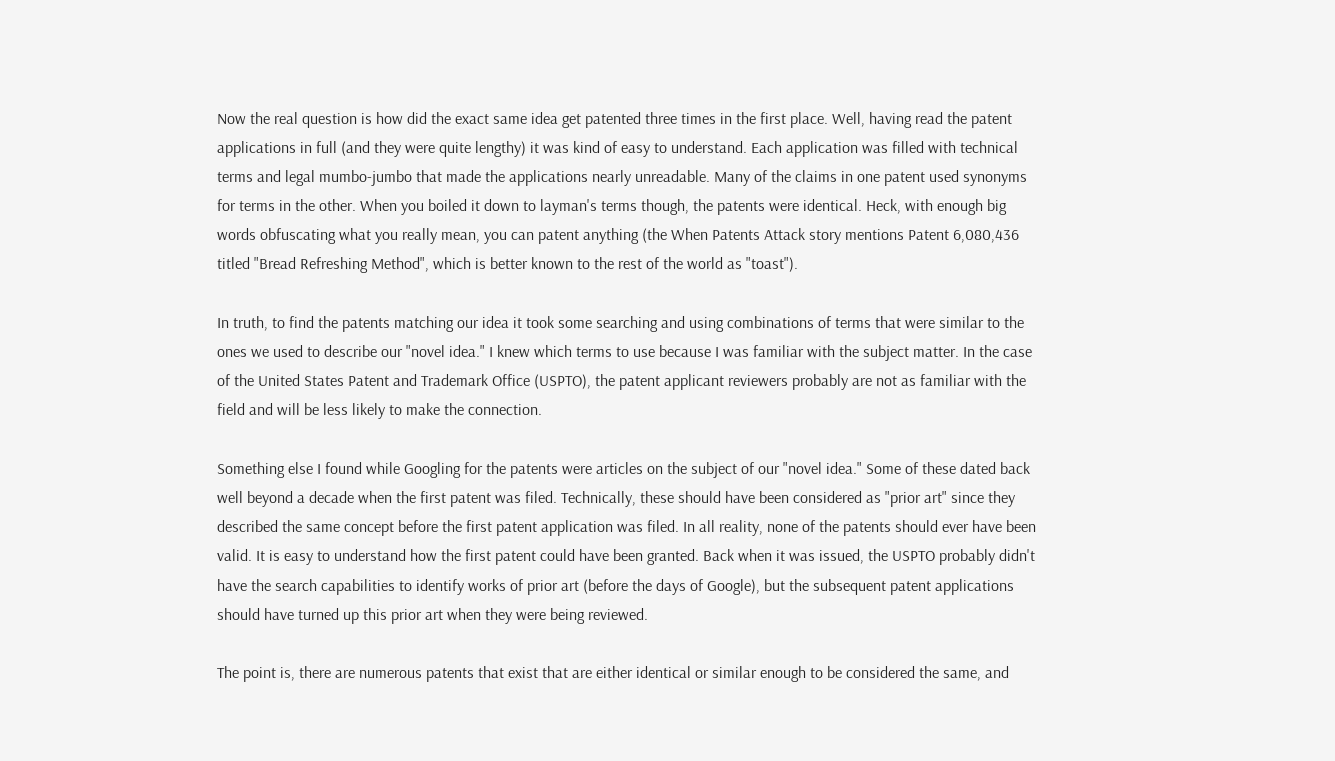Now the real question is how did the exact same idea get patented three times in the first place. Well, having read the patent applications in full (and they were quite lengthy) it was kind of easy to understand. Each application was filled with technical terms and legal mumbo-jumbo that made the applications nearly unreadable. Many of the claims in one patent used synonyms for terms in the other. When you boiled it down to layman's terms though, the patents were identical. Heck, with enough big words obfuscating what you really mean, you can patent anything (the When Patents Attack story mentions Patent 6,080,436 titled "Bread Refreshing Method", which is better known to the rest of the world as "toast").

In truth, to find the patents matching our idea it took some searching and using combinations of terms that were similar to the ones we used to describe our "novel idea." I knew which terms to use because I was familiar with the subject matter. In the case of the United States Patent and Trademark Office (USPTO), the patent applicant reviewers probably are not as familiar with the field and will be less likely to make the connection.

Something else I found while Googling for the patents were articles on the subject of our "novel idea." Some of these dated back well beyond a decade when the first patent was filed. Technically, these should have been considered as "prior art" since they described the same concept before the first patent application was filed. In all reality, none of the patents should ever have been valid. It is easy to understand how the first patent could have been granted. Back when it was issued, the USPTO probably didn't have the search capabilities to identify works of prior art (before the days of Google), but the subsequent patent applications should have turned up this prior art when they were being reviewed.

The point is, there are numerous patents that exist that are either identical or similar enough to be considered the same, and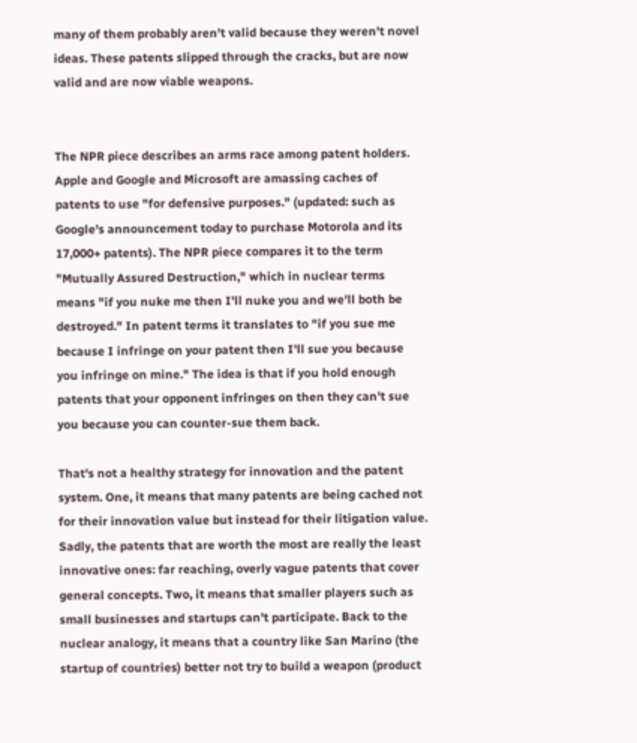many of them probably aren't valid because they weren't novel ideas. These patents slipped through the cracks, but are now valid and are now viable weapons.


The NPR piece describes an arms race among patent holders. Apple and Google and Microsoft are amassing caches of patents to use "for defensive purposes." (updated: such as Google's announcement today to purchase Motorola and its 17,000+ patents). The NPR piece compares it to the term "Mutually Assured Destruction," which in nuclear terms means "if you nuke me then I'll nuke you and we'll both be destroyed." In patent terms it translates to "if you sue me because I infringe on your patent then I'll sue you because you infringe on mine." The idea is that if you hold enough patents that your opponent infringes on then they can't sue you because you can counter-sue them back.

That's not a healthy strategy for innovation and the patent system. One, it means that many patents are being cached not for their innovation value but instead for their litigation value. Sadly, the patents that are worth the most are really the least innovative ones: far reaching, overly vague patents that cover general concepts. Two, it means that smaller players such as small businesses and startups can't participate. Back to the nuclear analogy, it means that a country like San Marino (the startup of countries) better not try to build a weapon (product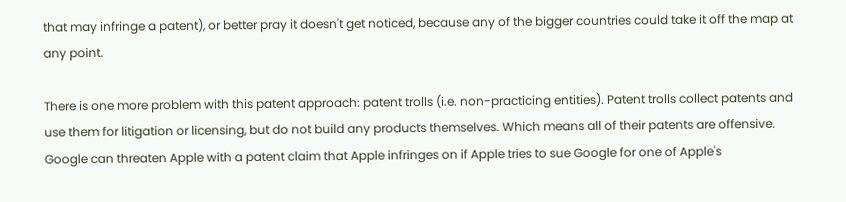that may infringe a patent), or better pray it doesn't get noticed, because any of the bigger countries could take it off the map at any point.

There is one more problem with this patent approach: patent trolls (i.e. non-practicing entities). Patent trolls collect patents and use them for litigation or licensing, but do not build any products themselves. Which means all of their patents are offensive. Google can threaten Apple with a patent claim that Apple infringes on if Apple tries to sue Google for one of Apple's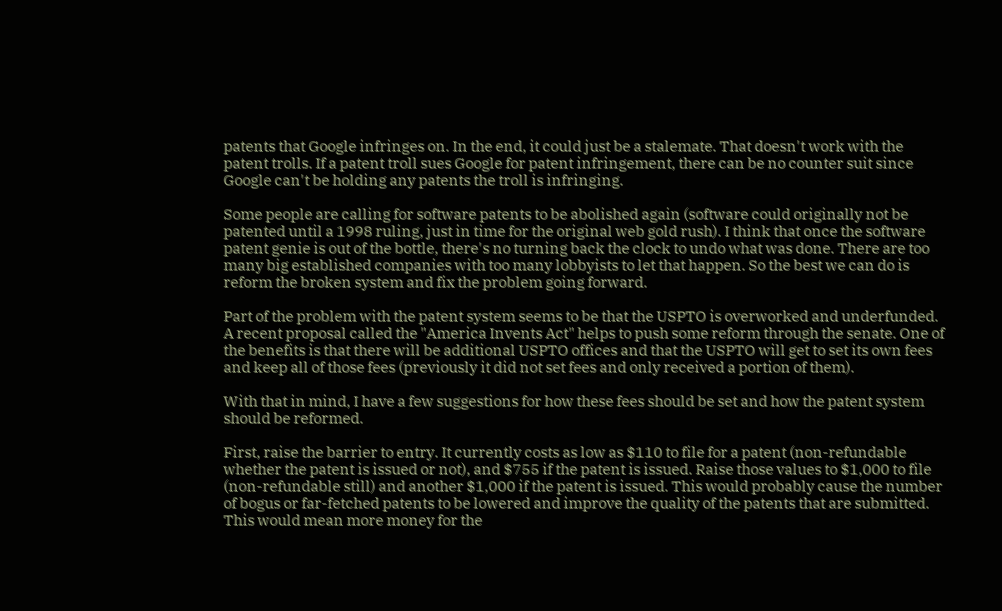patents that Google infringes on. In the end, it could just be a stalemate. That doesn't work with the patent trolls. If a patent troll sues Google for patent infringement, there can be no counter suit since Google can't be holding any patents the troll is infringing.

Some people are calling for software patents to be abolished again (software could originally not be patented until a 1998 ruling, just in time for the original web gold rush). I think that once the software patent genie is out of the bottle, there's no turning back the clock to undo what was done. There are too many big established companies with too many lobbyists to let that happen. So the best we can do is reform the broken system and fix the problem going forward.

Part of the problem with the patent system seems to be that the USPTO is overworked and underfunded. A recent proposal called the "America Invents Act" helps to push some reform through the senate. One of the benefits is that there will be additional USPTO offices and that the USPTO will get to set its own fees and keep all of those fees (previously it did not set fees and only received a portion of them).

With that in mind, I have a few suggestions for how these fees should be set and how the patent system should be reformed.

First, raise the barrier to entry. It currently costs as low as $110 to file for a patent (non-refundable whether the patent is issued or not), and $755 if the patent is issued. Raise those values to $1,000 to file (non-refundable still) and another $1,000 if the patent is issued. This would probably cause the number of bogus or far-fetched patents to be lowered and improve the quality of the patents that are submitted. This would mean more money for the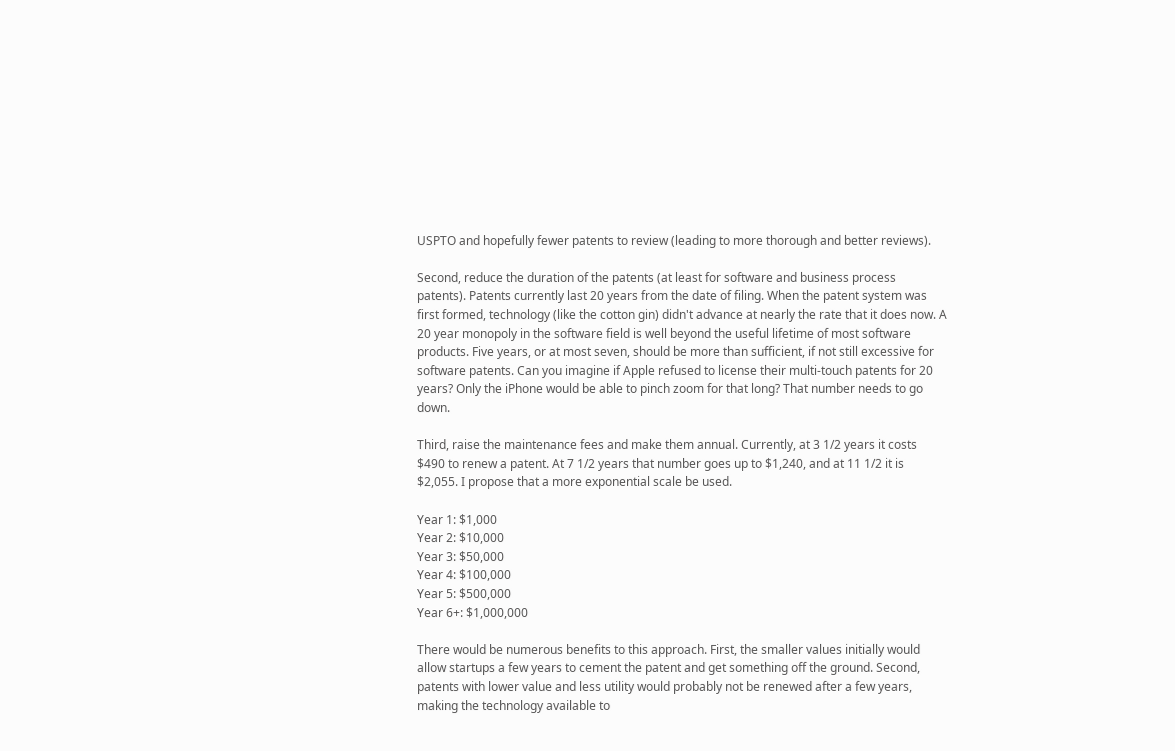USPTO and hopefully fewer patents to review (leading to more thorough and better reviews).

Second, reduce the duration of the patents (at least for software and business process patents). Patents currently last 20 years from the date of filing. When the patent system was first formed, technology (like the cotton gin) didn't advance at nearly the rate that it does now. A 20 year monopoly in the software field is well beyond the useful lifetime of most software products. Five years, or at most seven, should be more than sufficient, if not still excessive for software patents. Can you imagine if Apple refused to license their multi-touch patents for 20 years? Only the iPhone would be able to pinch zoom for that long? That number needs to go down.

Third, raise the maintenance fees and make them annual. Currently, at 3 1/2 years it costs $490 to renew a patent. At 7 1/2 years that number goes up to $1,240, and at 11 1/2 it is $2,055. I propose that a more exponential scale be used.

Year 1: $1,000
Year 2: $10,000
Year 3: $50,000
Year 4: $100,000
Year 5: $500,000
Year 6+: $1,000,000

There would be numerous benefits to this approach. First, the smaller values initially would allow startups a few years to cement the patent and get something off the ground. Second, patents with lower value and less utility would probably not be renewed after a few years, making the technology available to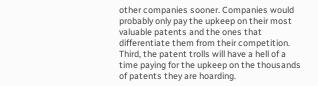other companies sooner. Companies would probably only pay the upkeep on their most valuable patents and the ones that differentiate them from their competition. Third, the patent trolls will have a hell of a time paying for the upkeep on the thousands of patents they are hoarding.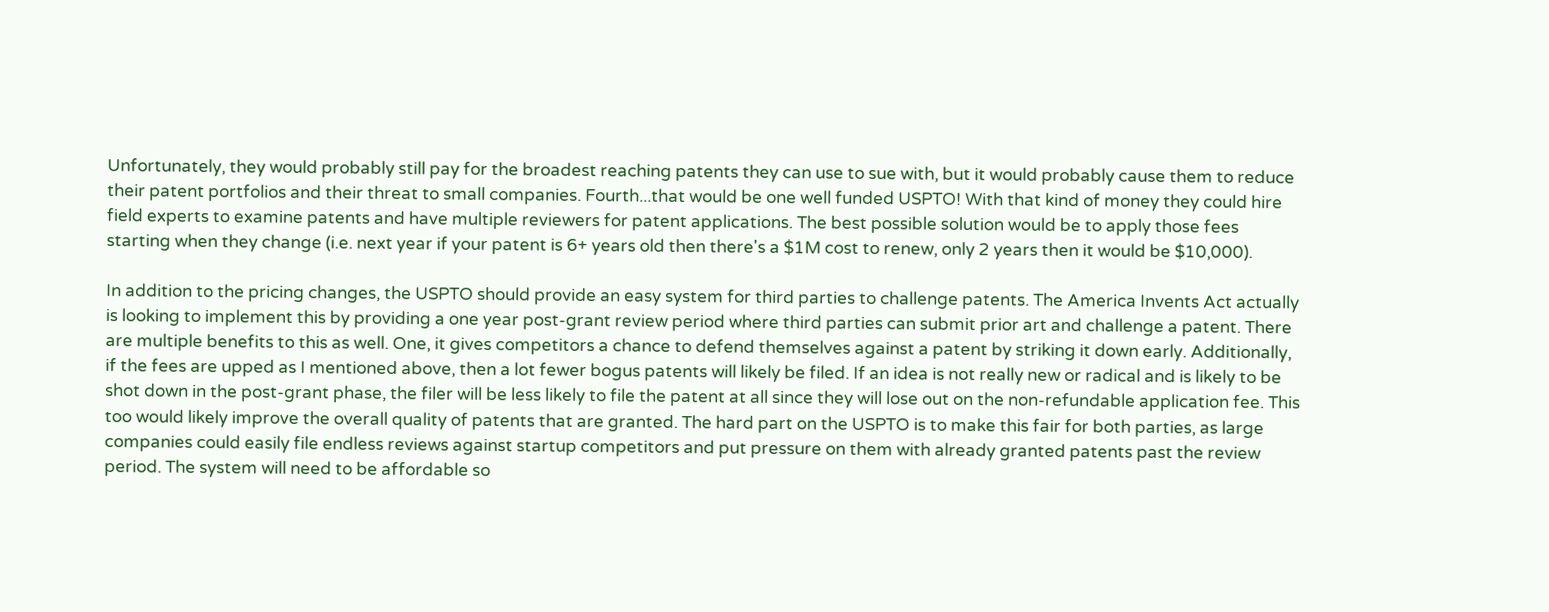Unfortunately, they would probably still pay for the broadest reaching patents they can use to sue with, but it would probably cause them to reduce their patent portfolios and their threat to small companies. Fourth...that would be one well funded USPTO! With that kind of money they could hire field experts to examine patents and have multiple reviewers for patent applications. The best possible solution would be to apply those fees starting when they change (i.e. next year if your patent is 6+ years old then there's a $1M cost to renew, only 2 years then it would be $10,000).

In addition to the pricing changes, the USPTO should provide an easy system for third parties to challenge patents. The America Invents Act actually is looking to implement this by providing a one year post-grant review period where third parties can submit prior art and challenge a patent. There are multiple benefits to this as well. One, it gives competitors a chance to defend themselves against a patent by striking it down early. Additionally, if the fees are upped as I mentioned above, then a lot fewer bogus patents will likely be filed. If an idea is not really new or radical and is likely to be shot down in the post-grant phase, the filer will be less likely to file the patent at all since they will lose out on the non-refundable application fee. This too would likely improve the overall quality of patents that are granted. The hard part on the USPTO is to make this fair for both parties, as large companies could easily file endless reviews against startup competitors and put pressure on them with already granted patents past the review period. The system will need to be affordable so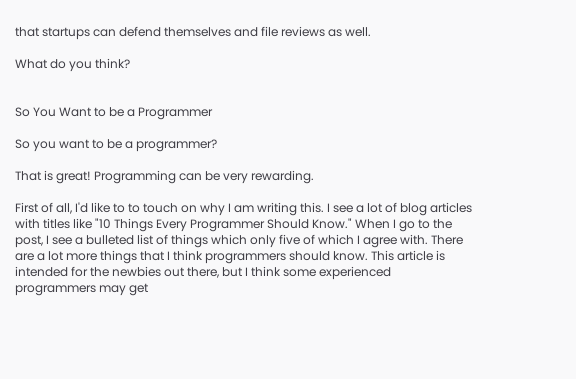that startups can defend themselves and file reviews as well.

What do you think?


So You Want to be a Programmer

So you want to be a programmer?

That is great! Programming can be very rewarding.

First of all, I'd like to to touch on why I am writing this. I see a lot of blog articles with titles like "10 Things Every Programmer Should Know." When I go to the post, I see a bulleted list of things which only five of which I agree with. There are a lot more things that I think programmers should know. This article is intended for the newbies out there, but I think some experienced programmers may get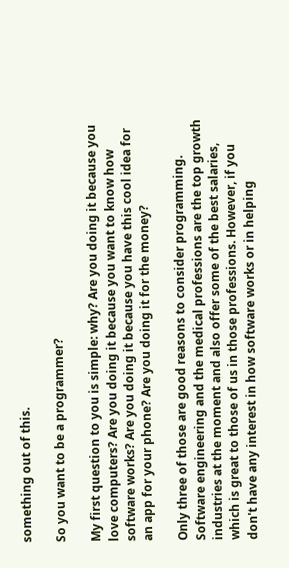something out of this.

So you want to be a programmer?

My first question to you is simple: why? Are you doing it because you love computers? Are you doing it because you want to know how software works? Are you doing it because you have this cool idea for an app for your phone? Are you doing it for the money?

Only three of those are good reasons to consider programming. Software engineering and the medical professions are the top growth industries at the moment and also offer some of the best salaries, which is great to those of us in those professions. However, if you don't have any interest in how software works or in helping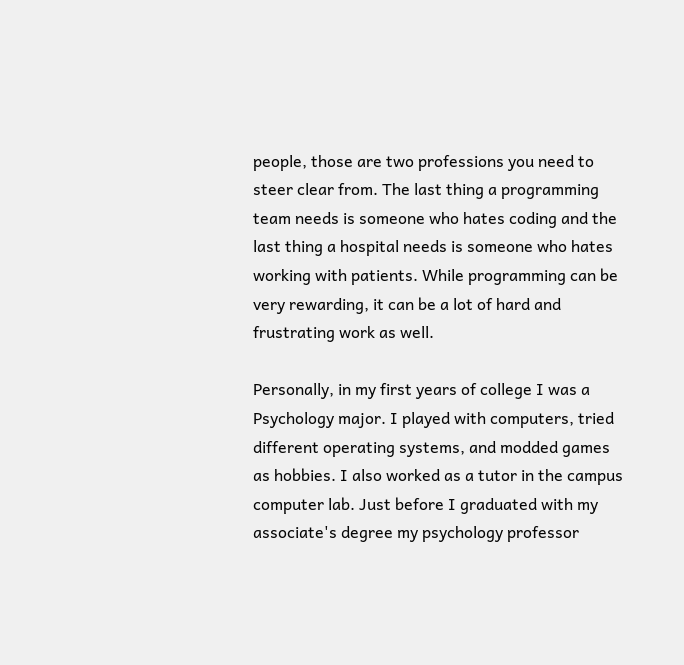people, those are two professions you need to steer clear from. The last thing a programming team needs is someone who hates coding and the last thing a hospital needs is someone who hates working with patients. While programming can be very rewarding, it can be a lot of hard and frustrating work as well.

Personally, in my first years of college I was a Psychology major. I played with computers, tried different operating systems, and modded games as hobbies. I also worked as a tutor in the campus computer lab. Just before I graduated with my associate's degree my psychology professor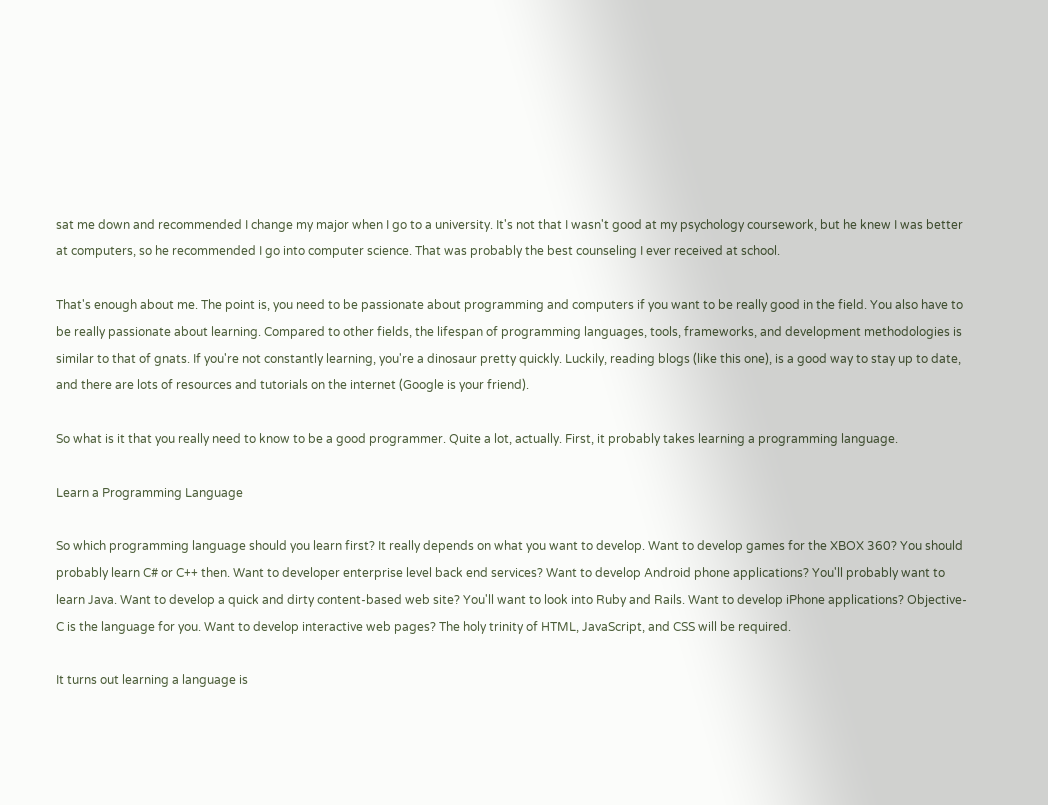sat me down and recommended I change my major when I go to a university. It's not that I wasn't good at my psychology coursework, but he knew I was better at computers, so he recommended I go into computer science. That was probably the best counseling I ever received at school.

That's enough about me. The point is, you need to be passionate about programming and computers if you want to be really good in the field. You also have to be really passionate about learning. Compared to other fields, the lifespan of programming languages, tools, frameworks, and development methodologies is similar to that of gnats. If you're not constantly learning, you're a dinosaur pretty quickly. Luckily, reading blogs (like this one), is a good way to stay up to date, and there are lots of resources and tutorials on the internet (Google is your friend).

So what is it that you really need to know to be a good programmer. Quite a lot, actually. First, it probably takes learning a programming language.

Learn a Programming Language

So which programming language should you learn first? It really depends on what you want to develop. Want to develop games for the XBOX 360? You should probably learn C# or C++ then. Want to developer enterprise level back end services? Want to develop Android phone applications? You'll probably want to learn Java. Want to develop a quick and dirty content-based web site? You'll want to look into Ruby and Rails. Want to develop iPhone applications? Objective-C is the language for you. Want to develop interactive web pages? The holy trinity of HTML, JavaScript, and CSS will be required.

It turns out learning a language is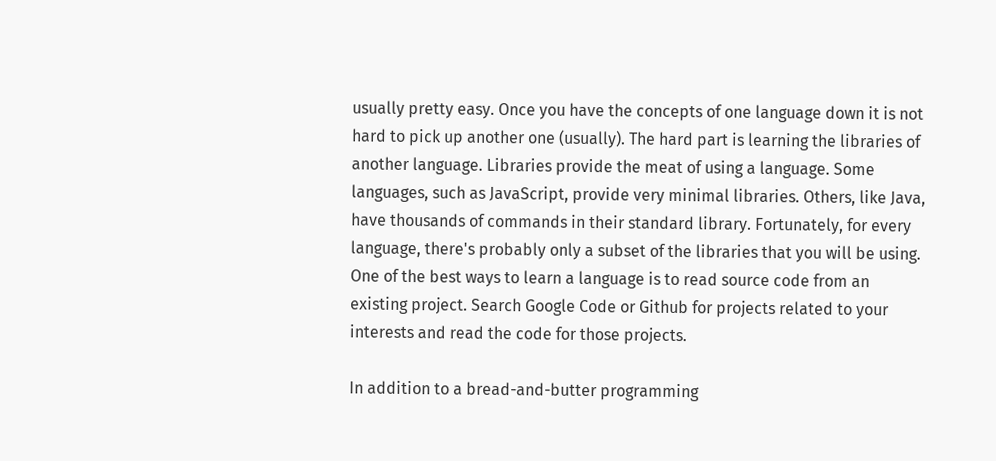usually pretty easy. Once you have the concepts of one language down it is not hard to pick up another one (usually). The hard part is learning the libraries of another language. Libraries provide the meat of using a language. Some languages, such as JavaScript, provide very minimal libraries. Others, like Java, have thousands of commands in their standard library. Fortunately, for every language, there's probably only a subset of the libraries that you will be using. One of the best ways to learn a language is to read source code from an existing project. Search Google Code or Github for projects related to your interests and read the code for those projects.

In addition to a bread-and-butter programming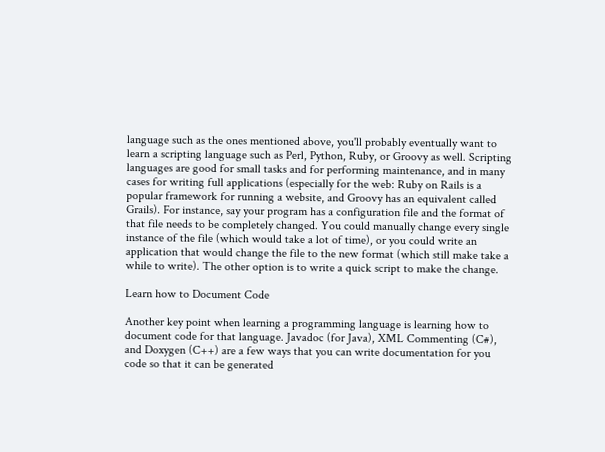language such as the ones mentioned above, you'll probably eventually want to learn a scripting language such as Perl, Python, Ruby, or Groovy as well. Scripting languages are good for small tasks and for performing maintenance, and in many cases for writing full applications (especially for the web: Ruby on Rails is a popular framework for running a website, and Groovy has an equivalent called Grails). For instance, say your program has a configuration file and the format of that file needs to be completely changed. You could manually change every single instance of the file (which would take a lot of time), or you could write an application that would change the file to the new format (which still make take a while to write). The other option is to write a quick script to make the change.

Learn how to Document Code

Another key point when learning a programming language is learning how to document code for that language. Javadoc (for Java), XML Commenting (C#), and Doxygen (C++) are a few ways that you can write documentation for you code so that it can be generated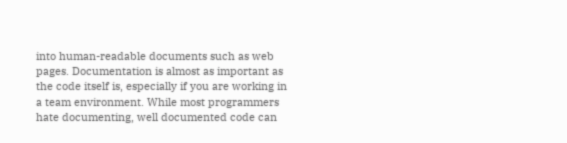into human-readable documents such as web pages. Documentation is almost as important as the code itself is, especially if you are working in a team environment. While most programmers hate documenting, well documented code can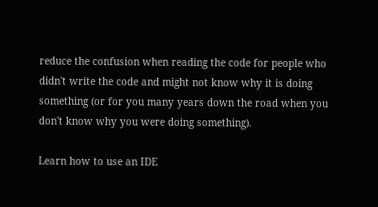reduce the confusion when reading the code for people who didn't write the code and might not know why it is doing something (or for you many years down the road when you don't know why you were doing something).

Learn how to use an IDE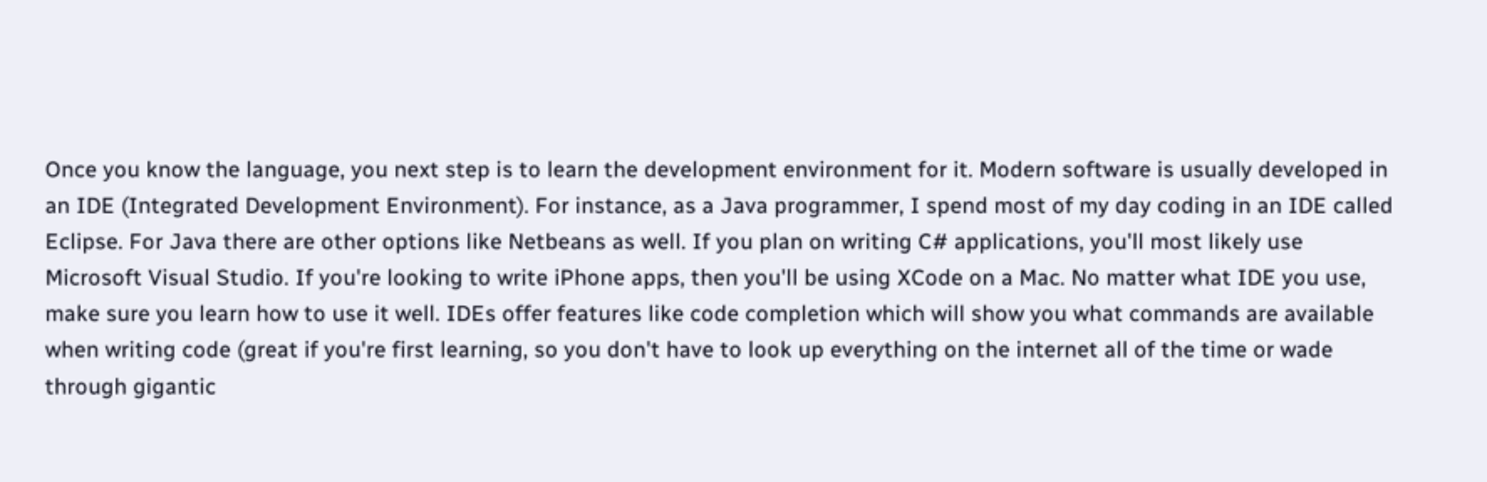Once you know the language, you next step is to learn the development environment for it. Modern software is usually developed in an IDE (Integrated Development Environment). For instance, as a Java programmer, I spend most of my day coding in an IDE called Eclipse. For Java there are other options like Netbeans as well. If you plan on writing C# applications, you'll most likely use Microsoft Visual Studio. If you're looking to write iPhone apps, then you'll be using XCode on a Mac. No matter what IDE you use, make sure you learn how to use it well. IDEs offer features like code completion which will show you what commands are available when writing code (great if you're first learning, so you don't have to look up everything on the internet all of the time or wade through gigantic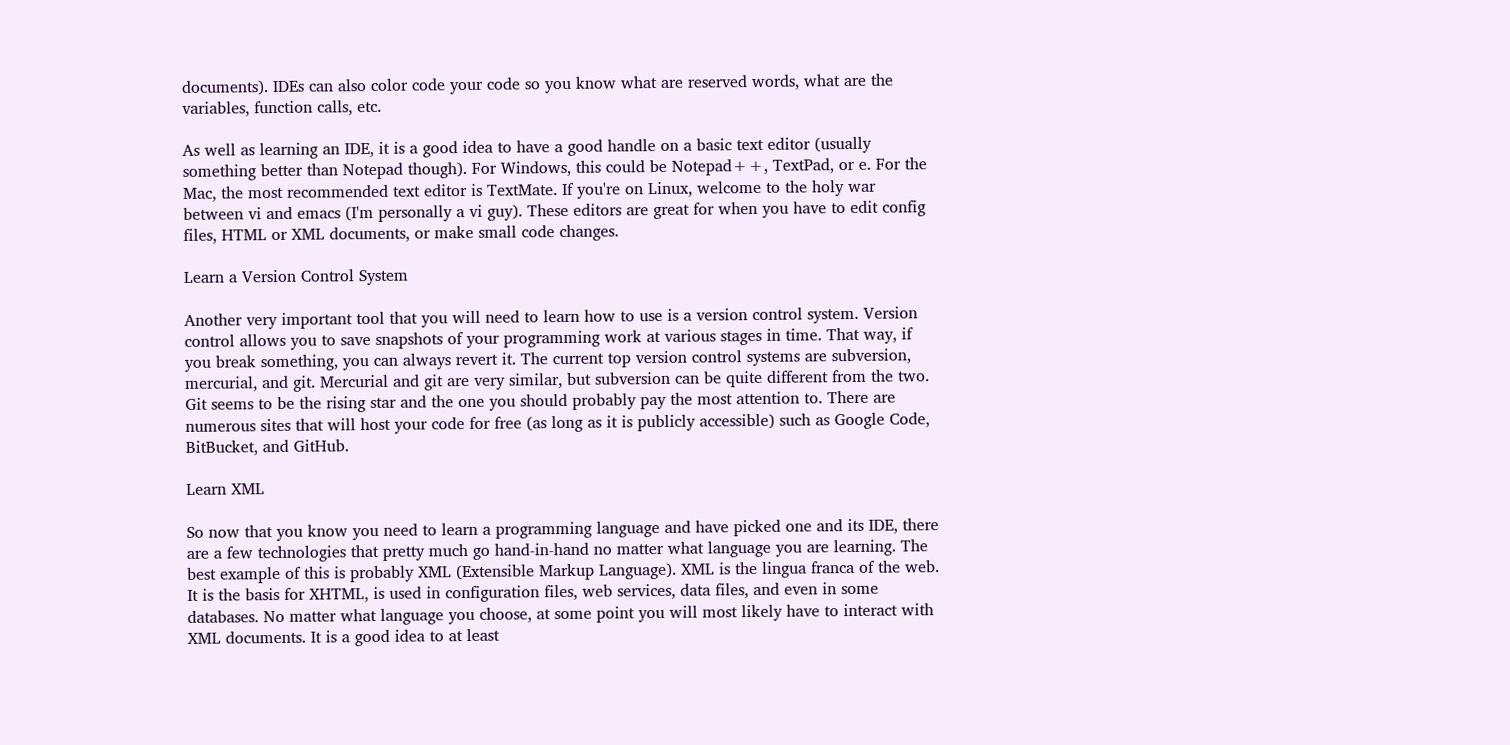documents). IDEs can also color code your code so you know what are reserved words, what are the variables, function calls, etc.

As well as learning an IDE, it is a good idea to have a good handle on a basic text editor (usually something better than Notepad though). For Windows, this could be Notepad++, TextPad, or e. For the Mac, the most recommended text editor is TextMate. If you're on Linux, welcome to the holy war between vi and emacs (I'm personally a vi guy). These editors are great for when you have to edit config files, HTML or XML documents, or make small code changes.

Learn a Version Control System

Another very important tool that you will need to learn how to use is a version control system. Version control allows you to save snapshots of your programming work at various stages in time. That way, if you break something, you can always revert it. The current top version control systems are subversion, mercurial, and git. Mercurial and git are very similar, but subversion can be quite different from the two. Git seems to be the rising star and the one you should probably pay the most attention to. There are numerous sites that will host your code for free (as long as it is publicly accessible) such as Google Code, BitBucket, and GitHub.

Learn XML

So now that you know you need to learn a programming language and have picked one and its IDE, there are a few technologies that pretty much go hand-in-hand no matter what language you are learning. The best example of this is probably XML (Extensible Markup Language). XML is the lingua franca of the web. It is the basis for XHTML, is used in configuration files, web services, data files, and even in some databases. No matter what language you choose, at some point you will most likely have to interact with XML documents. It is a good idea to at least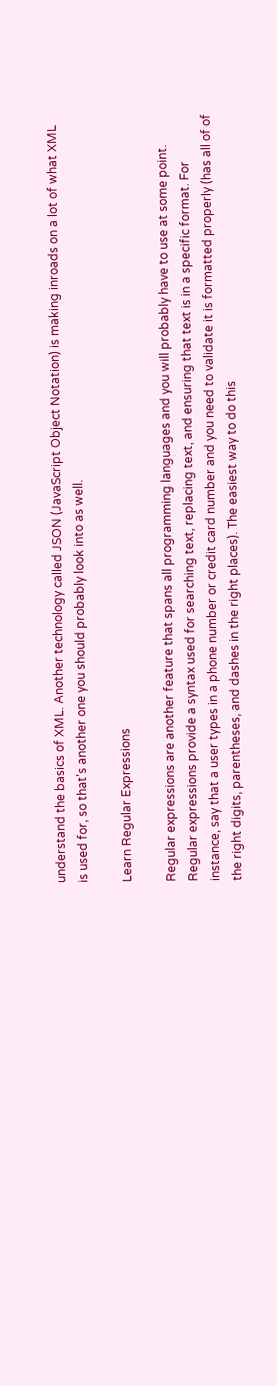understand the basics of XML. Another technology called JSON (JavaScript Object Notation) is making inroads on a lot of what XML is used for, so that's another one you should probably look into as well.

Learn Regular Expressions

Regular expressions are another feature that spans all programming languages and you will probably have to use at some point. Regular expressions provide a syntax used for searching text, replacing text, and ensuring that text is in a specific format. For instance, say that a user types in a phone number or credit card number and you need to validate it is formatted properly (has all of of the right digits, parentheses, and dashes in the right places). The easiest way to do this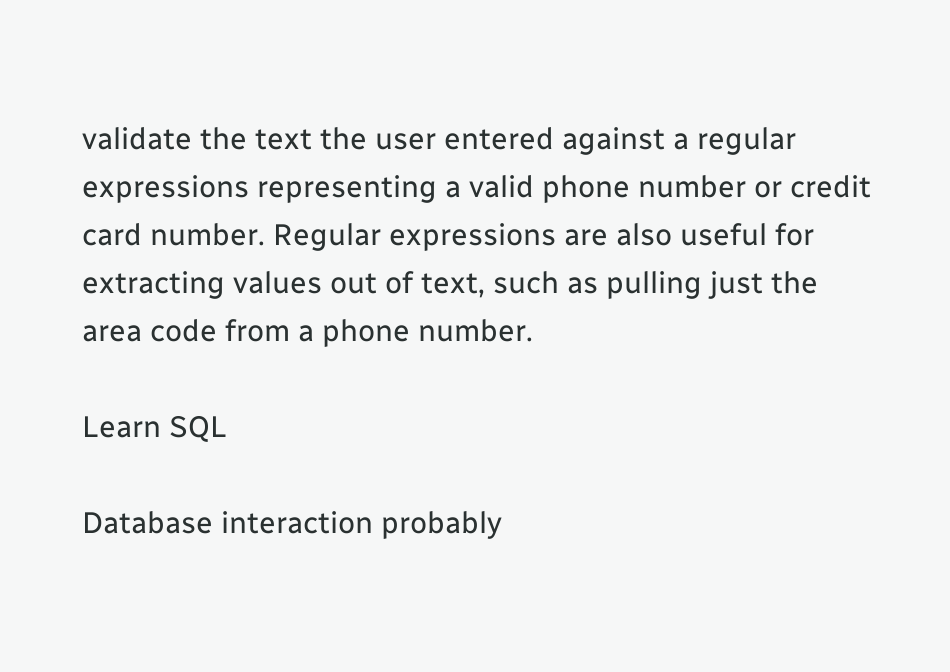validate the text the user entered against a regular expressions representing a valid phone number or credit card number. Regular expressions are also useful for extracting values out of text, such as pulling just the area code from a phone number.

Learn SQL

Database interaction probably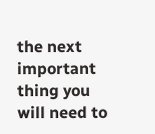the next important thing you will need to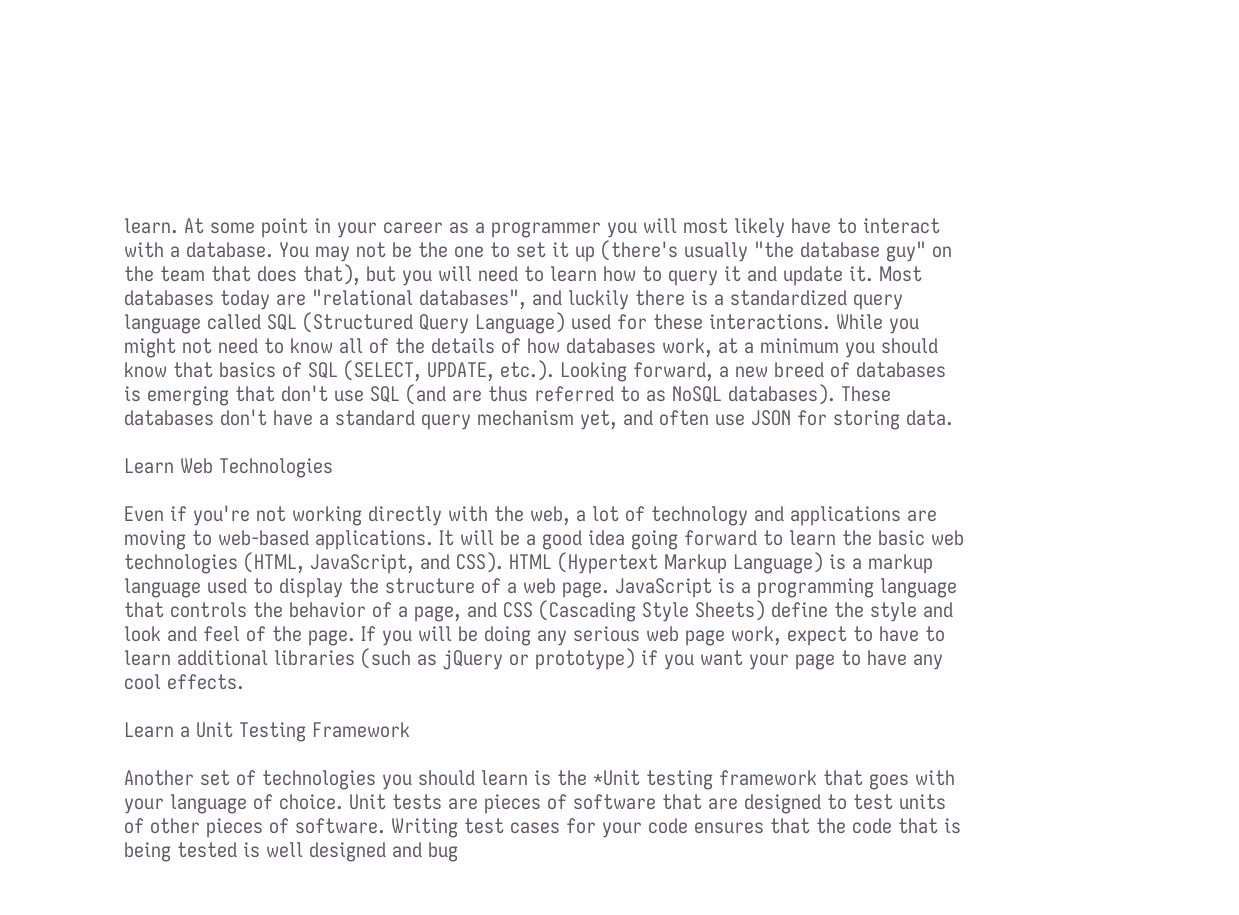learn. At some point in your career as a programmer you will most likely have to interact with a database. You may not be the one to set it up (there's usually "the database guy" on the team that does that), but you will need to learn how to query it and update it. Most databases today are "relational databases", and luckily there is a standardized query language called SQL (Structured Query Language) used for these interactions. While you might not need to know all of the details of how databases work, at a minimum you should know that basics of SQL (SELECT, UPDATE, etc.). Looking forward, a new breed of databases is emerging that don't use SQL (and are thus referred to as NoSQL databases). These databases don't have a standard query mechanism yet, and often use JSON for storing data.

Learn Web Technologies

Even if you're not working directly with the web, a lot of technology and applications are moving to web-based applications. It will be a good idea going forward to learn the basic web technologies (HTML, JavaScript, and CSS). HTML (Hypertext Markup Language) is a markup language used to display the structure of a web page. JavaScript is a programming language that controls the behavior of a page, and CSS (Cascading Style Sheets) define the style and look and feel of the page. If you will be doing any serious web page work, expect to have to learn additional libraries (such as jQuery or prototype) if you want your page to have any cool effects.

Learn a Unit Testing Framework

Another set of technologies you should learn is the *Unit testing framework that goes with your language of choice. Unit tests are pieces of software that are designed to test units of other pieces of software. Writing test cases for your code ensures that the code that is being tested is well designed and bug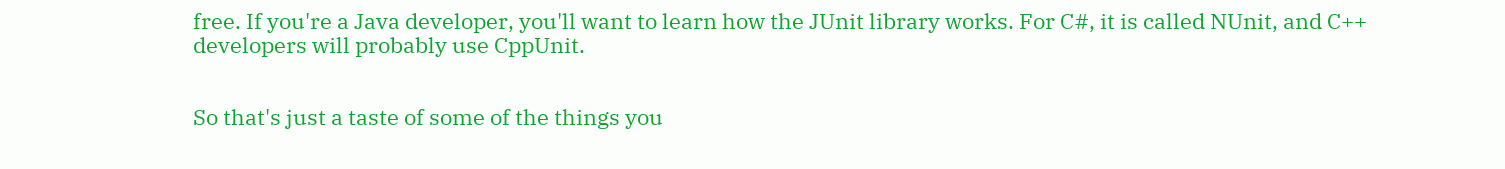free. If you're a Java developer, you'll want to learn how the JUnit library works. For C#, it is called NUnit, and C++ developers will probably use CppUnit.


So that's just a taste of some of the things you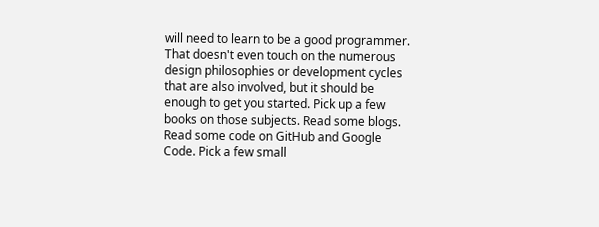will need to learn to be a good programmer. That doesn't even touch on the numerous design philosophies or development cycles that are also involved, but it should be enough to get you started. Pick up a few books on those subjects. Read some blogs. Read some code on GitHub and Google Code. Pick a few small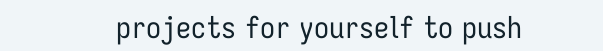projects for yourself to push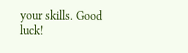your skills. Good luck!